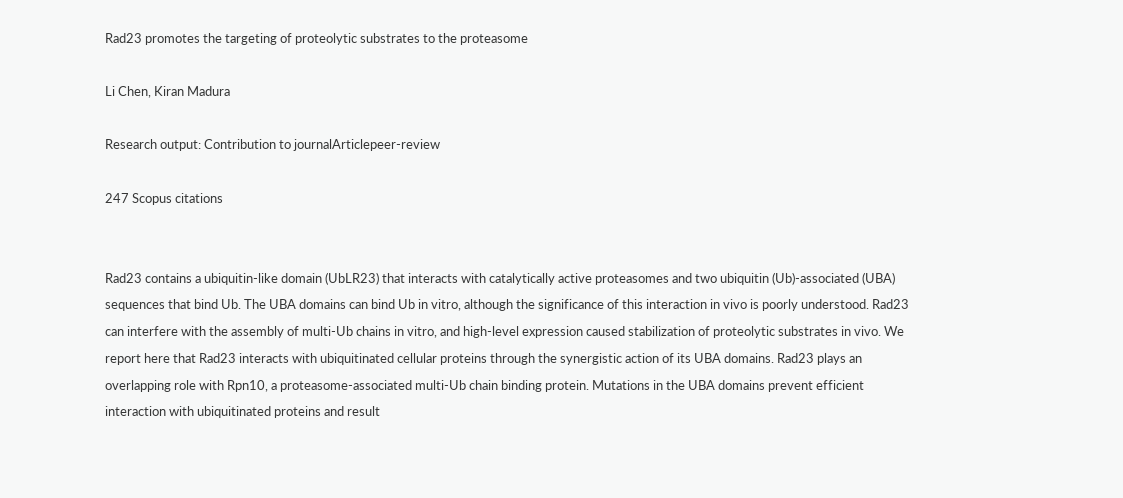Rad23 promotes the targeting of proteolytic substrates to the proteasome

Li Chen, Kiran Madura

Research output: Contribution to journalArticlepeer-review

247 Scopus citations


Rad23 contains a ubiquitin-like domain (UbLR23) that interacts with catalytically active proteasomes and two ubiquitin (Ub)-associated (UBA) sequences that bind Ub. The UBA domains can bind Ub in vitro, although the significance of this interaction in vivo is poorly understood. Rad23 can interfere with the assembly of multi-Ub chains in vitro, and high-level expression caused stabilization of proteolytic substrates in vivo. We report here that Rad23 interacts with ubiquitinated cellular proteins through the synergistic action of its UBA domains. Rad23 plays an overlapping role with Rpn10, a proteasome-associated multi-Ub chain binding protein. Mutations in the UBA domains prevent efficient interaction with ubiquitinated proteins and result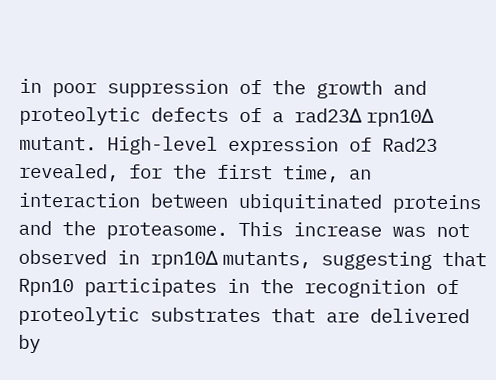in poor suppression of the growth and proteolytic defects of a rad23Δ rpn10Δ mutant. High-level expression of Rad23 revealed, for the first time, an interaction between ubiquitinated proteins and the proteasome. This increase was not observed in rpn10Δ mutants, suggesting that Rpn10 participates in the recognition of proteolytic substrates that are delivered by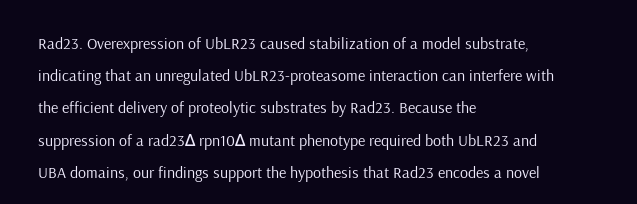Rad23. Overexpression of UbLR23 caused stabilization of a model substrate, indicating that an unregulated UbLR23-proteasome interaction can interfere with the efficient delivery of proteolytic substrates by Rad23. Because the suppression of a rad23Δ rpn10Δ mutant phenotype required both UbLR23 and UBA domains, our findings support the hypothesis that Rad23 encodes a novel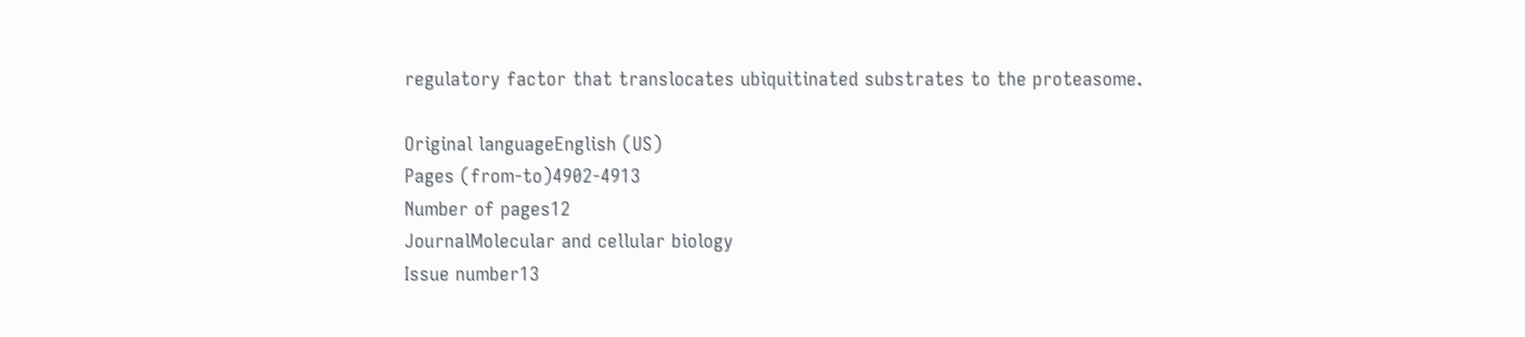regulatory factor that translocates ubiquitinated substrates to the proteasome.

Original languageEnglish (US)
Pages (from-to)4902-4913
Number of pages12
JournalMolecular and cellular biology
Issue number13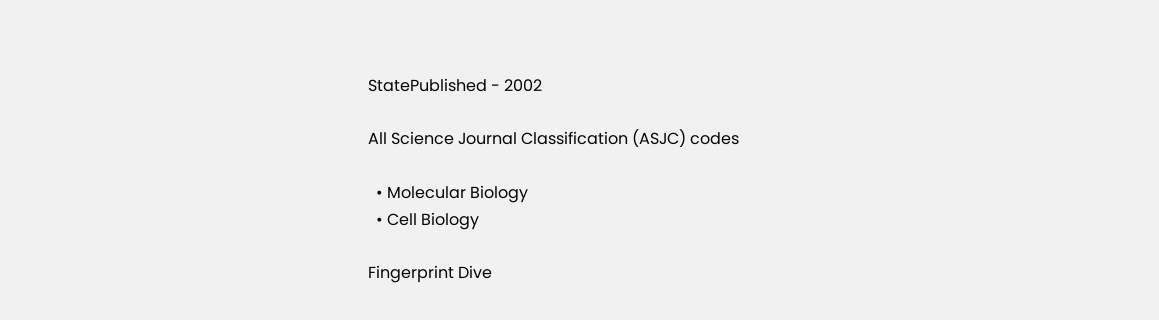StatePublished - 2002

All Science Journal Classification (ASJC) codes

  • Molecular Biology
  • Cell Biology

Fingerprint Dive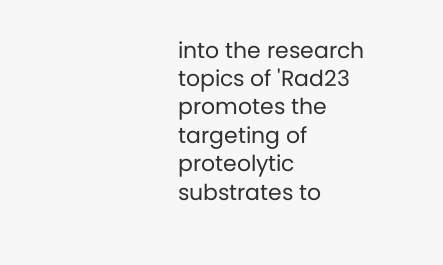into the research topics of 'Rad23 promotes the targeting of proteolytic substrates to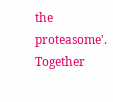the proteasome'. Together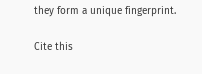they form a unique fingerprint.

Cite this